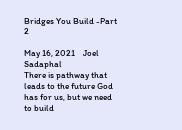Bridges You Build -Part 2

May 16, 2021    Joel Sadaphal
There is pathway that leads to the future God has for us, but we need to build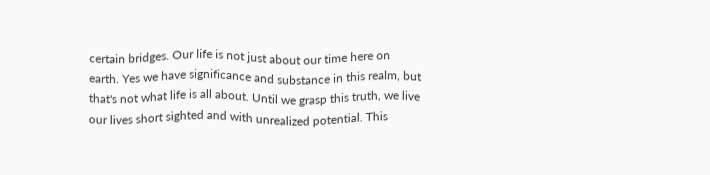certain bridges. Our life is not just about our time here on earth. Yes we have significance and substance in this realm, but that's not what life is all about. Until we grasp this truth, we live our lives short sighted and with unrealized potential. This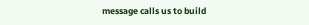message calls us to build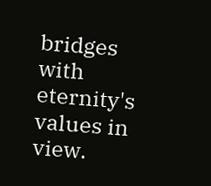bridges with eternity's values in view.